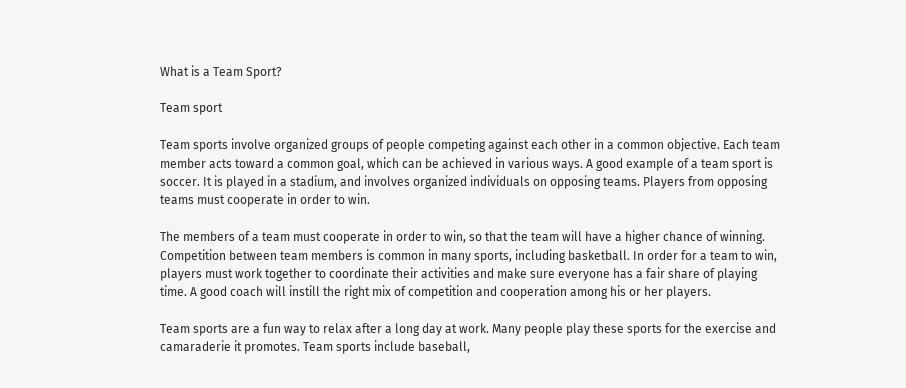What is a Team Sport?

Team sport

Team sports involve organized groups of people competing against each other in a common objective. Each team member acts toward a common goal, which can be achieved in various ways. A good example of a team sport is soccer. It is played in a stadium, and involves organized individuals on opposing teams. Players from opposing teams must cooperate in order to win.

The members of a team must cooperate in order to win, so that the team will have a higher chance of winning. Competition between team members is common in many sports, including basketball. In order for a team to win, players must work together to coordinate their activities and make sure everyone has a fair share of playing time. A good coach will instill the right mix of competition and cooperation among his or her players.

Team sports are a fun way to relax after a long day at work. Many people play these sports for the exercise and camaraderie it promotes. Team sports include baseball,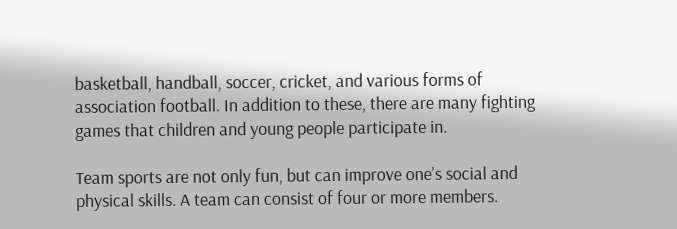basketball, handball, soccer, cricket, and various forms of association football. In addition to these, there are many fighting games that children and young people participate in.

Team sports are not only fun, but can improve one’s social and physical skills. A team can consist of four or more members.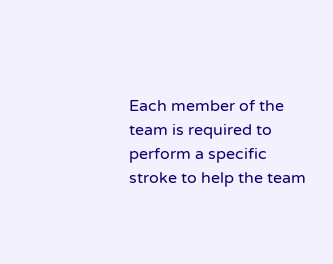Each member of the team is required to perform a specific stroke to help the team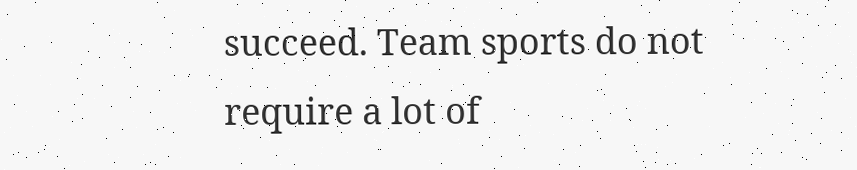succeed. Team sports do not require a lot of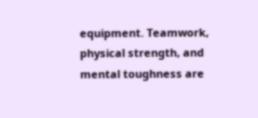equipment. Teamwork, physical strength, and mental toughness are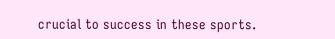crucial to success in these sports.